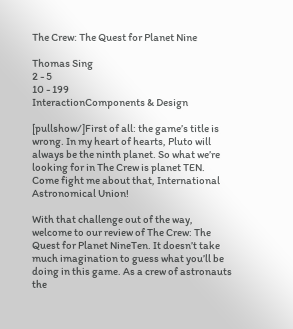The Crew: The Quest for Planet Nine

Thomas Sing
2 - 5
10 - 199
InteractionComponents & Design

[pullshow/]First of all: the game’s title is wrong. In my heart of hearts, Pluto will always be the ninth planet. So what we’re looking for in The Crew is planet TEN. Come fight me about that, International Astronomical Union!

With that challenge out of the way, welcome to our review of The Crew: The Quest for Planet NineTen. It doesn’t take much imagination to guess what you’ll be doing in this game. As a crew of astronauts the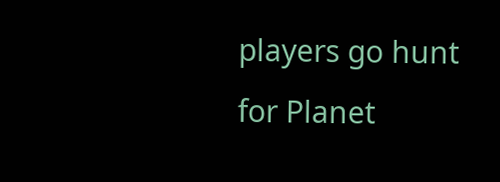players go hunt for Planet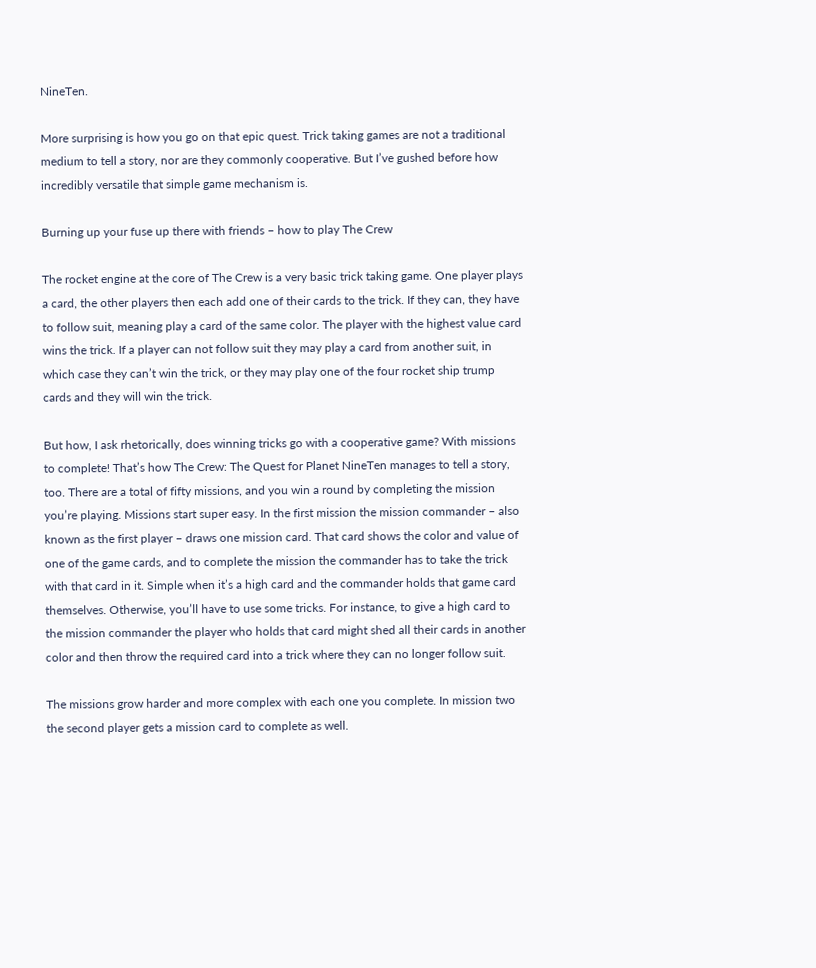NineTen.

More surprising is how you go on that epic quest. Trick taking games are not a traditional medium to tell a story, nor are they commonly cooperative. But I’ve gushed before how incredibly versatile that simple game mechanism is.

Burning up your fuse up there with friends – how to play The Crew

The rocket engine at the core of The Crew is a very basic trick taking game. One player plays a card, the other players then each add one of their cards to the trick. If they can, they have to follow suit, meaning play a card of the same color. The player with the highest value card wins the trick. If a player can not follow suit they may play a card from another suit, in which case they can’t win the trick, or they may play one of the four rocket ship trump cards and they will win the trick.

But how, I ask rhetorically, does winning tricks go with a cooperative game? With missions to complete! That’s how The Crew: The Quest for Planet NineTen manages to tell a story, too. There are a total of fifty missions, and you win a round by completing the mission you’re playing. Missions start super easy. In the first mission the mission commander – also known as the first player – draws one mission card. That card shows the color and value of one of the game cards, and to complete the mission the commander has to take the trick with that card in it. Simple when it’s a high card and the commander holds that game card themselves. Otherwise, you’ll have to use some tricks. For instance, to give a high card to the mission commander the player who holds that card might shed all their cards in another color and then throw the required card into a trick where they can no longer follow suit.

The missions grow harder and more complex with each one you complete. In mission two the second player gets a mission card to complete as well.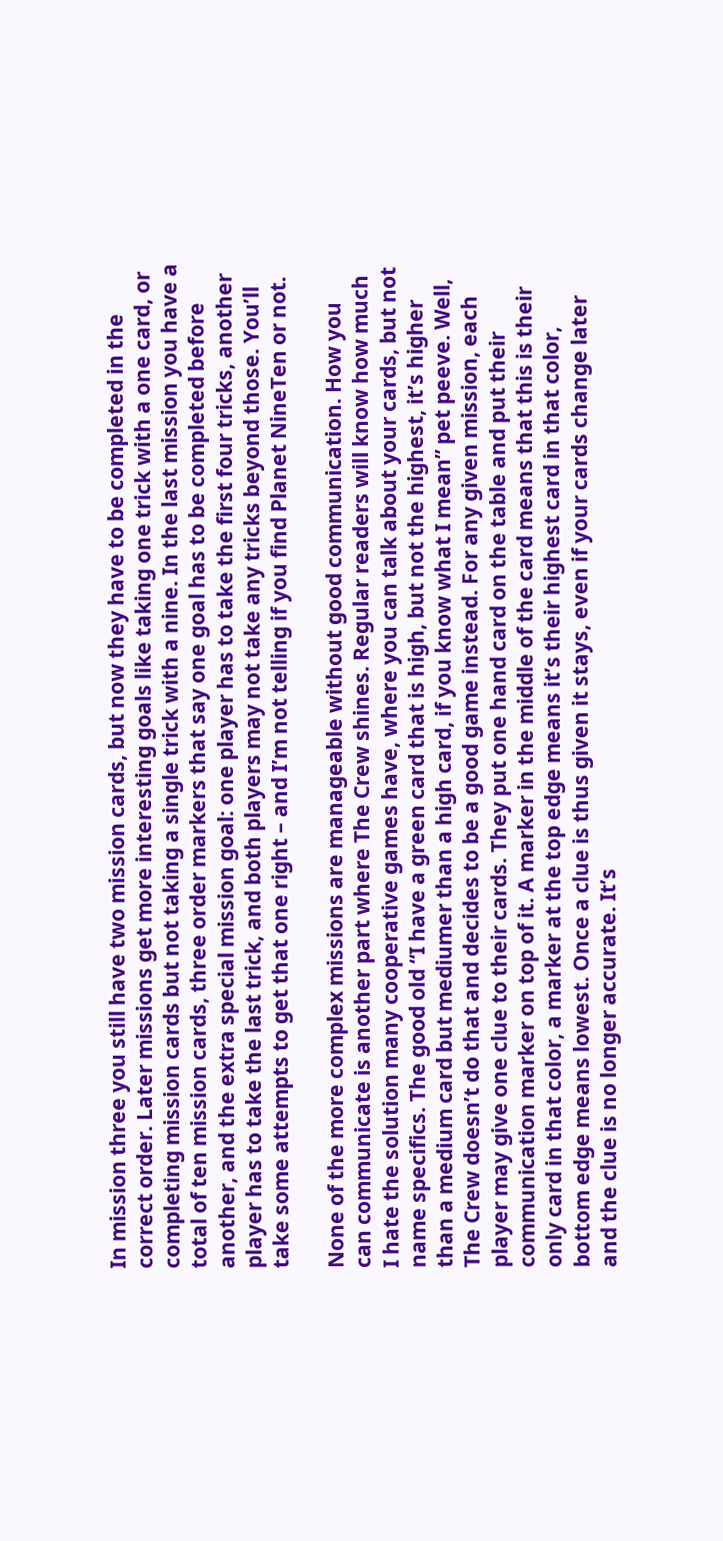In mission three you still have two mission cards, but now they have to be completed in the correct order. Later missions get more interesting goals like taking one trick with a one card, or completing mission cards but not taking a single trick with a nine. In the last mission you have a total of ten mission cards, three order markers that say one goal has to be completed before another, and the extra special mission goal: one player has to take the first four tricks, another player has to take the last trick, and both players may not take any tricks beyond those. You’ll take some attempts to get that one right – and I’m not telling if you find Planet NineTen or not.

None of the more complex missions are manageable without good communication. How you can communicate is another part where The Crew shines. Regular readers will know how much I hate the solution many cooperative games have, where you can talk about your cards, but not name specifics. The good old “I have a green card that is high, but not the highest, it’s higher than a medium card but mediumer than a high card, if you know what I mean” pet peeve. Well, The Crew doesn’t do that and decides to be a good game instead. For any given mission, each player may give one clue to their cards. They put one hand card on the table and put their communication marker on top of it. A marker in the middle of the card means that this is their only card in that color, a marker at the top edge means it’s their highest card in that color, bottom edge means lowest. Once a clue is thus given it stays, even if your cards change later and the clue is no longer accurate. It’s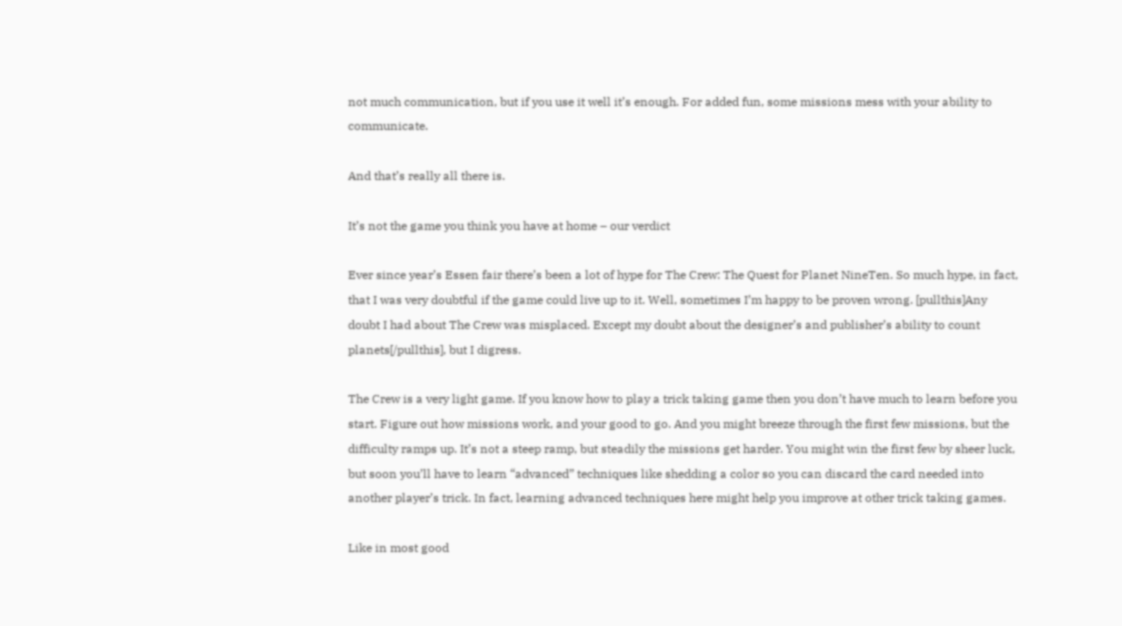not much communication, but if you use it well it’s enough. For added fun, some missions mess with your ability to communicate.

And that’s really all there is.

It’s not the game you think you have at home – our verdict

Ever since year’s Essen fair there’s been a lot of hype for The Crew: The Quest for Planet NineTen. So much hype, in fact, that I was very doubtful if the game could live up to it. Well, sometimes I’m happy to be proven wrong. [pullthis]Any doubt I had about The Crew was misplaced. Except my doubt about the designer’s and publisher’s ability to count planets[/pullthis], but I digress.

The Crew is a very light game. If you know how to play a trick taking game then you don’t have much to learn before you start. Figure out how missions work, and your good to go. And you might breeze through the first few missions, but the difficulty ramps up. It’s not a steep ramp, but steadily the missions get harder. You might win the first few by sheer luck, but soon you’ll have to learn “advanced” techniques like shedding a color so you can discard the card needed into another player’s trick. In fact, learning advanced techniques here might help you improve at other trick taking games.

Like in most good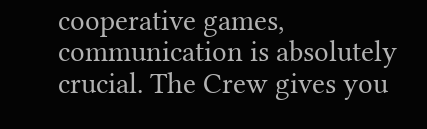cooperative games, communication is absolutely crucial. The Crew gives you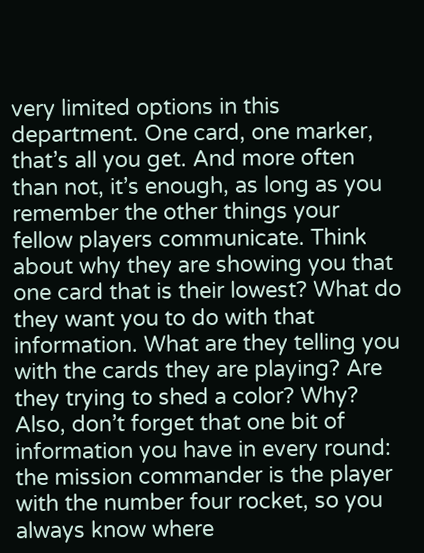very limited options in this department. One card, one marker, that’s all you get. And more often than not, it’s enough, as long as you remember the other things your fellow players communicate. Think about why they are showing you that one card that is their lowest? What do they want you to do with that information. What are they telling you with the cards they are playing? Are they trying to shed a color? Why? Also, don’t forget that one bit of information you have in every round: the mission commander is the player with the number four rocket, so you always know where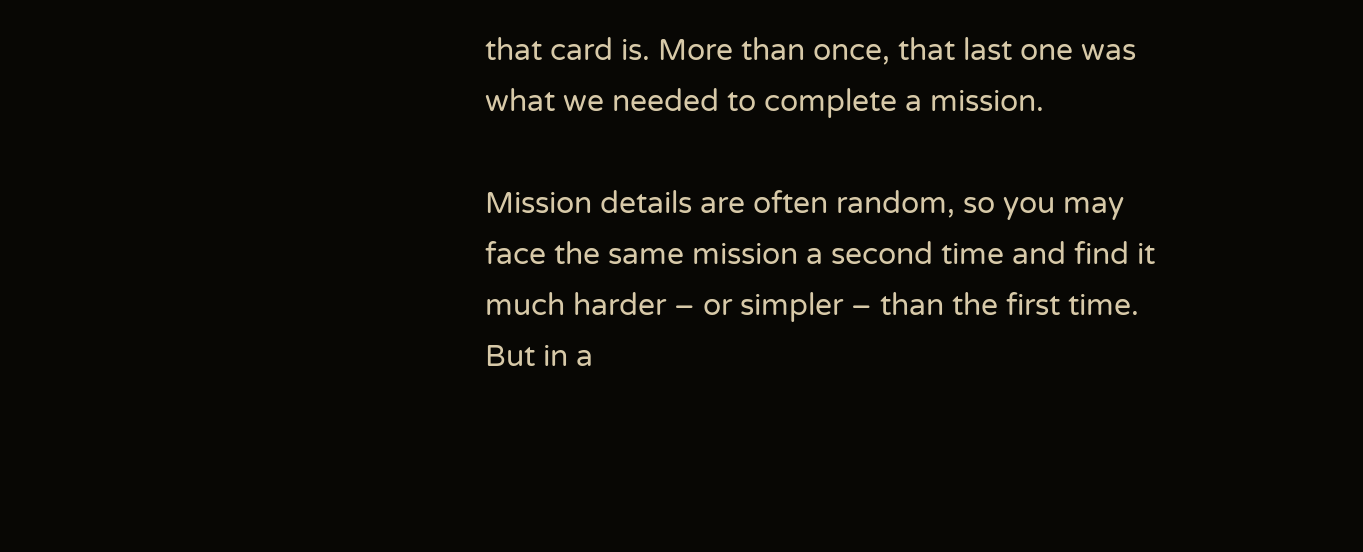that card is. More than once, that last one was what we needed to complete a mission.

Mission details are often random, so you may face the same mission a second time and find it much harder – or simpler – than the first time. But in a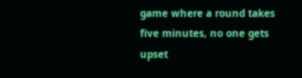game where a round takes five minutes, no one gets upset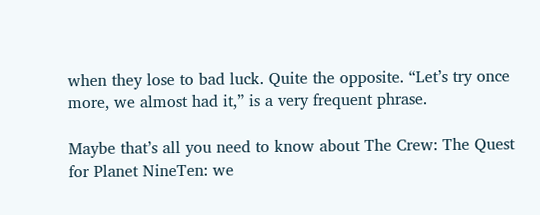when they lose to bad luck. Quite the opposite. “Let’s try once more, we almost had it,” is a very frequent phrase.

Maybe that’s all you need to know about The Crew: The Quest for Planet NineTen: we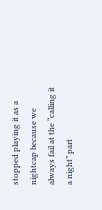stopped playing it as a nightcap because we always fail at the “calling it a night” part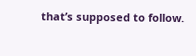that’s supposed to follow.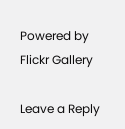Powered by Flickr Gallery

Leave a Reply